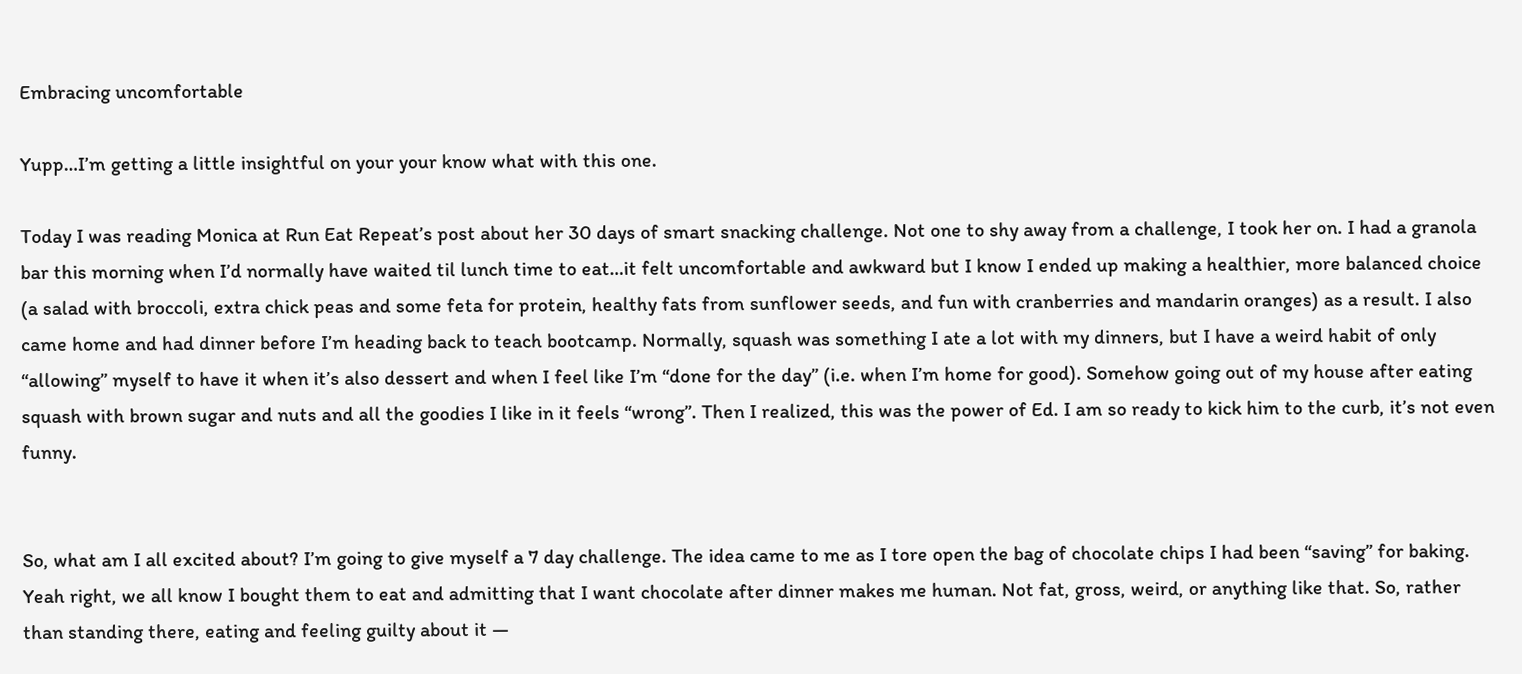Embracing uncomfortable

Yupp…I’m getting a little insightful on your your know what with this one.

Today I was reading Monica at Run Eat Repeat’s post about her 30 days of smart snacking challenge. Not one to shy away from a challenge, I took her on. I had a granola bar this morning when I’d normally have waited til lunch time to eat…it felt uncomfortable and awkward but I know I ended up making a healthier, more balanced choice (a salad with broccoli, extra chick peas and some feta for protein, healthy fats from sunflower seeds, and fun with cranberries and mandarin oranges) as a result. I also came home and had dinner before I’m heading back to teach bootcamp. Normally, squash was something I ate a lot with my dinners, but I have a weird habit of only “allowing” myself to have it when it’s also dessert and when I feel like I’m “done for the day” (i.e. when I’m home for good). Somehow going out of my house after eating squash with brown sugar and nuts and all the goodies I like in it feels “wrong”. Then I realized, this was the power of Ed. I am so ready to kick him to the curb, it’s not even funny.


So, what am I all excited about? I’m going to give myself a 7 day challenge. The idea came to me as I tore open the bag of chocolate chips I had been “saving” for baking. Yeah right, we all know I bought them to eat and admitting that I want chocolate after dinner makes me human. Not fat, gross, weird, or anything like that. So, rather than standing there, eating and feeling guilty about it —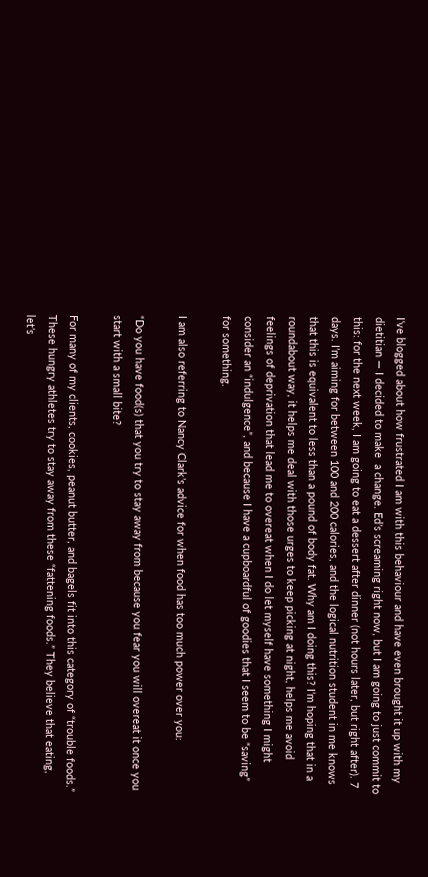I’ve blogged about how frustrated I am with this behaviour and have even brought it up with my dietitian — I decided to make  a change. Ed’s screaming right now, but I am going to just commit to this: for the next week, I am going to eat a dessert after dinner (not hours later, but right after). 7 days. I’m aiming for between 100 and 200 calories, and the logical nutrition student in me knows that this is equivalent to less than a pound of body fat. Why am I doing this? I’m hoping that in a roundabout way, it helps me deal with those urges to keep picking at night, helps me avoid feelings of deprivation that lead me to overeat when I do let myself have something I might consider an “indulgence”, and because I have a cupboardful of goodies that I seem to be “saving” for something.

I am also referring to Nancy Clark’s advice for when food has too much power over you:

“Do you have food(s) that you try to stay away from because you fear you will overeat it once you start with a small bite?

For many of my clients, cookies, peanut butter, and bagels fit into this category of “trouble foods.”  These hungry athletes try to stay away from these “fattening foods.” They believe that eating, let’s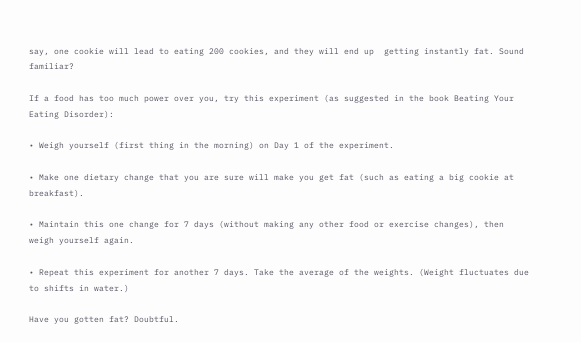say, one cookie will lead to eating 200 cookies, and they will end up  getting instantly fat. Sound familiar?

If a food has too much power over you, try this experiment (as suggested in the book Beating Your Eating Disorder):

• Weigh yourself (first thing in the morning) on Day 1 of the experiment.

• Make one dietary change that you are sure will make you get fat (such as eating a big cookie at breakfast).

• Maintain this one change for 7 days (without making any other food or exercise changes), then weigh yourself again.

• Repeat this experiment for another 7 days. Take the average of the weights. (Weight fluctuates due to shifts in water.)

Have you gotten fat? Doubtful.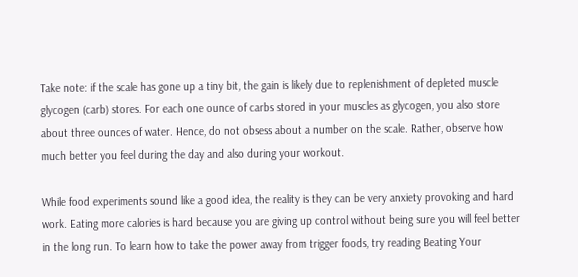Take note: if the scale has gone up a tiny bit, the gain is likely due to replenishment of depleted muscle glycogen (carb) stores. For each one ounce of carbs stored in your muscles as glycogen, you also store about three ounces of water. Hence, do not obsess about a number on the scale. Rather, observe how much better you feel during the day and also during your workout.

While food experiments sound like a good idea, the reality is they can be very anxiety provoking and hard work. Eating more calories is hard because you are giving up control without being sure you will feel better in the long run. To learn how to take the power away from trigger foods, try reading Beating Your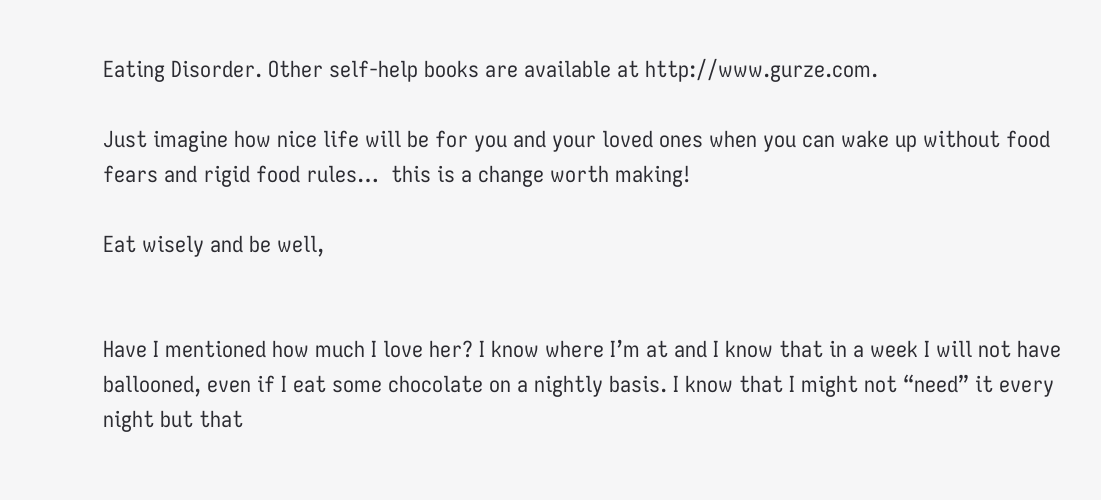Eating Disorder. Other self-help books are available at http://www.gurze.com.

Just imagine how nice life will be for you and your loved ones when you can wake up without food fears and rigid food rules…  this is a change worth making!

Eat wisely and be well,


Have I mentioned how much I love her? I know where I’m at and I know that in a week I will not have ballooned, even if I eat some chocolate on a nightly basis. I know that I might not “need” it every night but that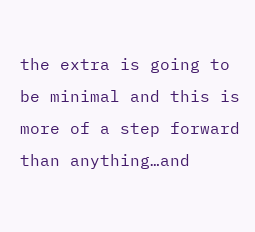the extra is going to be minimal and this is more of a step forward than anything…and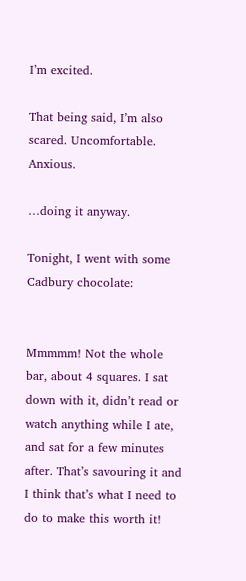I’m excited.

That being said, I’m also scared. Uncomfortable. Anxious.

…doing it anyway.

Tonight, I went with some Cadbury chocolate:


Mmmmm! Not the whole bar, about 4 squares. I sat down with it, didn’t read or watch anything while I ate, and sat for a few minutes after. That’s savouring it and I think that’s what I need to do to make this worth it!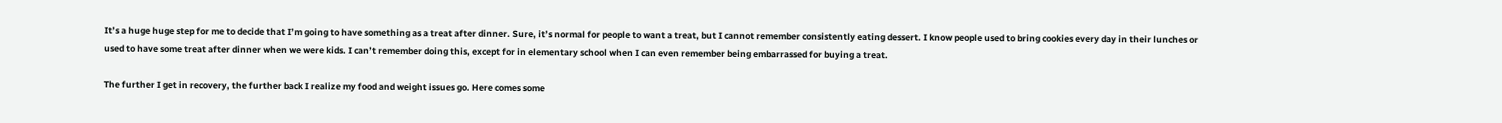It’s a huge huge step for me to decide that I’m going to have something as a treat after dinner. Sure, it’s normal for people to want a treat, but I cannot remember consistently eating dessert. I know people used to bring cookies every day in their lunches or used to have some treat after dinner when we were kids. I can’t remember doing this, except for in elementary school when I can even remember being embarrassed for buying a treat.

The further I get in recovery, the further back I realize my food and weight issues go. Here comes some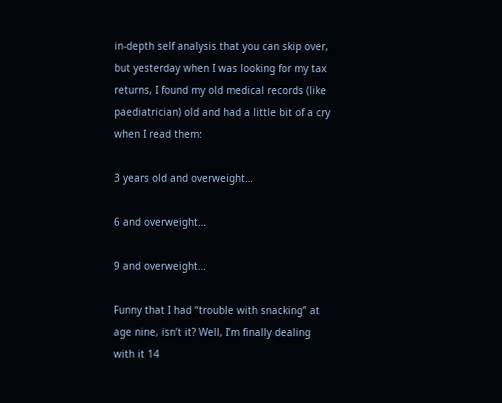in-depth self analysis that you can skip over, but yesterday when I was looking for my tax returns, I found my old medical records (like paediatrician) old and had a little bit of a cry when I read them:

3 years old and overweight…

6 and overweight…

9 and overweight…

Funny that I had “trouble with snacking” at age nine, isn’t it? Well, I’m finally dealing with it 14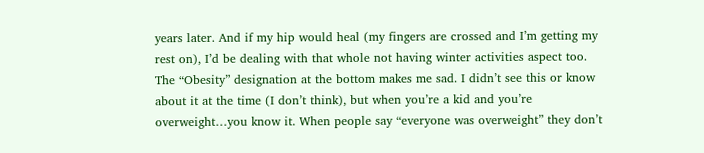years later. And if my hip would heal (my fingers are crossed and I’m getting my rest on), I’d be dealing with that whole not having winter activities aspect too.  The “Obesity” designation at the bottom makes me sad. I didn’t see this or know about it at the time (I don’t think), but when you’re a kid and you’re overweight…you know it. When people say “everyone was overweight” they don’t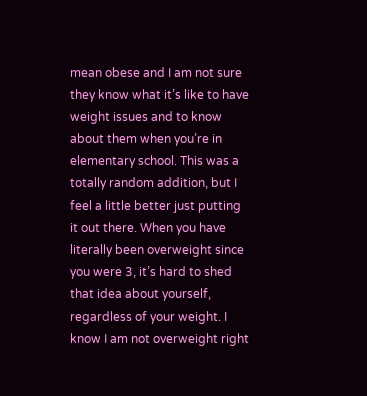mean obese and I am not sure they know what it’s like to have weight issues and to know about them when you’re in elementary school. This was a totally random addition, but I feel a little better just putting it out there. When you have literally been overweight since you were 3, it’s hard to shed that idea about yourself, regardless of your weight. I know I am not overweight right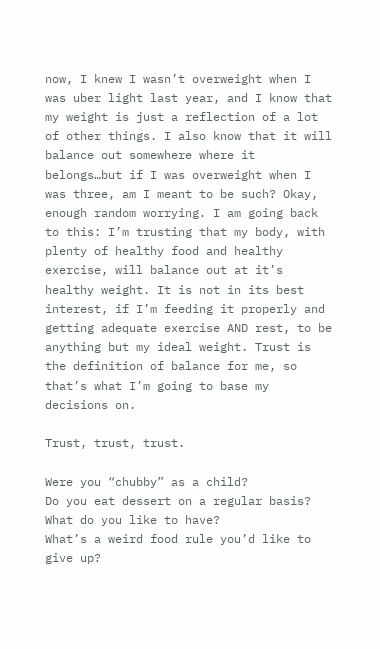now, I knew I wasn’t overweight when I was uber light last year, and I know that my weight is just a reflection of a lot of other things. I also know that it will balance out somewhere where it belongs…but if I was overweight when I was three, am I meant to be such? Okay, enough random worrying. I am going back to this: I’m trusting that my body, with plenty of healthy food and healthy exercise, will balance out at it’s healthy weight. It is not in its best interest, if I’m feeding it properly and getting adequate exercise AND rest, to be anything but my ideal weight. Trust is the definition of balance for me, so that’s what I’m going to base my decisions on.

Trust, trust, trust.

Were you “chubby” as a child?
Do you eat dessert on a regular basis? What do you like to have?
What’s a weird food rule you’d like to give up?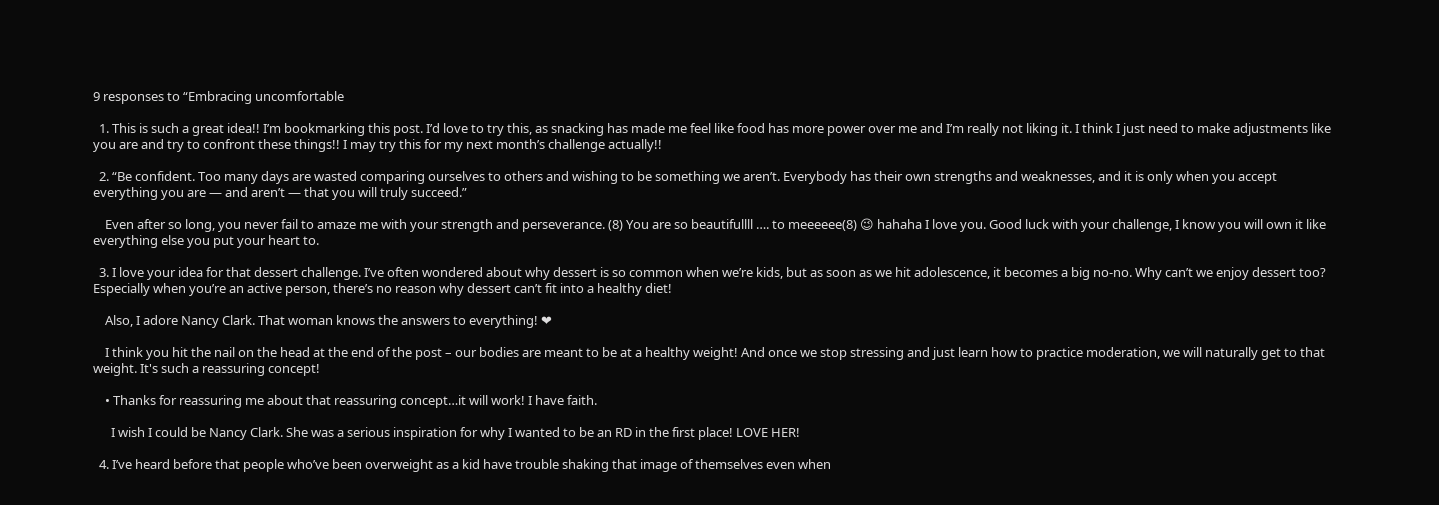9 responses to “Embracing uncomfortable

  1. This is such a great idea!! I’m bookmarking this post. I’d love to try this, as snacking has made me feel like food has more power over me and I’m really not liking it. I think I just need to make adjustments like you are and try to confront these things!! I may try this for my next month’s challenge actually!!

  2. “Be confident. Too many days are wasted comparing ourselves to others and wishing to be something we aren’t. Everybody has their own strengths and weaknesses, and it is only when you accept everything you are — and aren’t — that you will truly succeed.”

    Even after so long, you never fail to amaze me with your strength and perseverance. (8) You are so beautifullll …. to meeeeee(8) 😉 hahaha I love you. Good luck with your challenge, I know you will own it like everything else you put your heart to.

  3. I love your idea for that dessert challenge. I’ve often wondered about why dessert is so common when we’re kids, but as soon as we hit adolescence, it becomes a big no-no. Why can’t we enjoy dessert too? Especially when you’re an active person, there’s no reason why dessert can’t fit into a healthy diet!

    Also, I adore Nancy Clark. That woman knows the answers to everything! ❤

    I think you hit the nail on the head at the end of the post – our bodies are meant to be at a healthy weight! And once we stop stressing and just learn how to practice moderation, we will naturally get to that weight. It's such a reassuring concept!

    • Thanks for reassuring me about that reassuring concept…it will work! I have faith.

      I wish I could be Nancy Clark. She was a serious inspiration for why I wanted to be an RD in the first place! LOVE HER!

  4. I’ve heard before that people who’ve been overweight as a kid have trouble shaking that image of themselves even when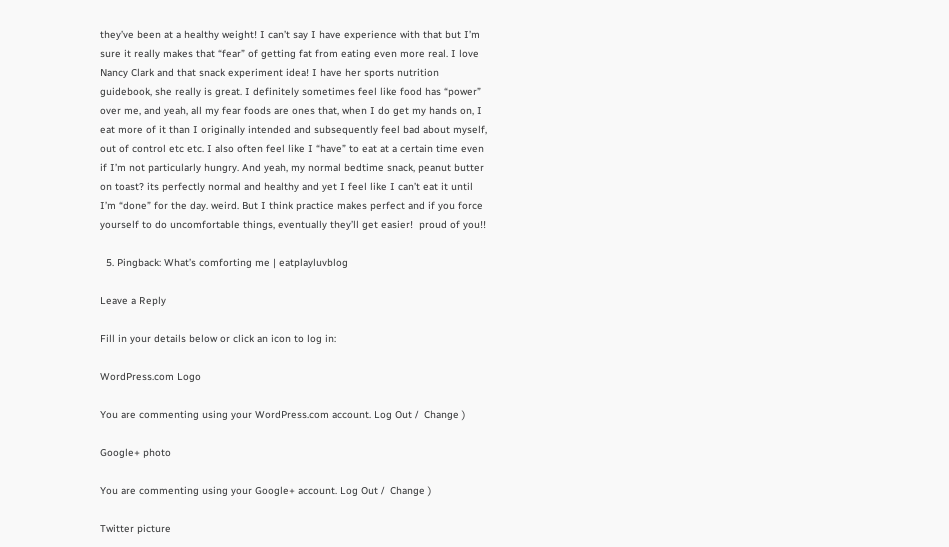they’ve been at a healthy weight! I can’t say I have experience with that but I’m sure it really makes that “fear” of getting fat from eating even more real. I love Nancy Clark and that snack experiment idea! I have her sports nutrition guidebook, she really is great. I definitely sometimes feel like food has “power” over me, and yeah, all my fear foods are ones that, when I do get my hands on, I eat more of it than I originally intended and subsequently feel bad about myself, out of control etc etc. I also often feel like I “have” to eat at a certain time even if I’m not particularly hungry. And yeah, my normal bedtime snack, peanut butter on toast? its perfectly normal and healthy and yet I feel like I can’t eat it until I’m “done” for the day. weird. But I think practice makes perfect and if you force yourself to do uncomfortable things, eventually they’ll get easier!  proud of you!!

  5. Pingback: What’s comforting me | eatplayluvblog

Leave a Reply

Fill in your details below or click an icon to log in:

WordPress.com Logo

You are commenting using your WordPress.com account. Log Out /  Change )

Google+ photo

You are commenting using your Google+ account. Log Out /  Change )

Twitter picture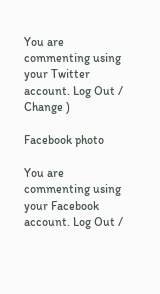You are commenting using your Twitter account. Log Out /  Change )

Facebook photo

You are commenting using your Facebook account. Log Out /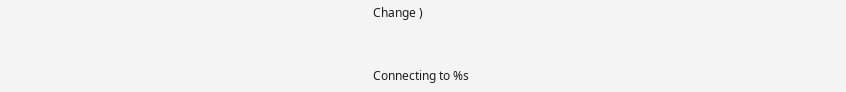Change )


Connecting to %s